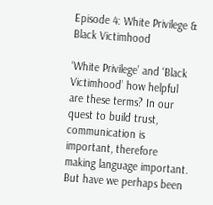Episode 4: White Privilege & Black Victimhood

‘White Privilege’ and ‘Black Victimhood’ how helpful are these terms? In our quest to build trust, communication is important, therefore making language important. But have we perhaps been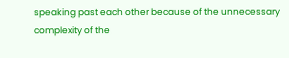speaking past each other because of the unnecessary complexity of the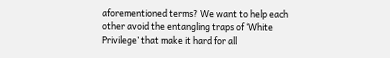aforementioned terms? We want to help each other avoid the entangling traps of ‘White Privilege’ that make it hard for all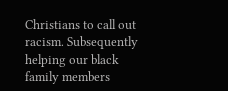Christians to call out racism. Subsequently helping our black family members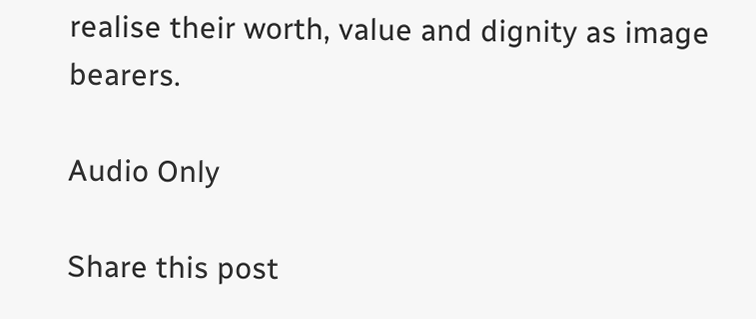realise their worth, value and dignity as image bearers.

Audio Only

Share this post